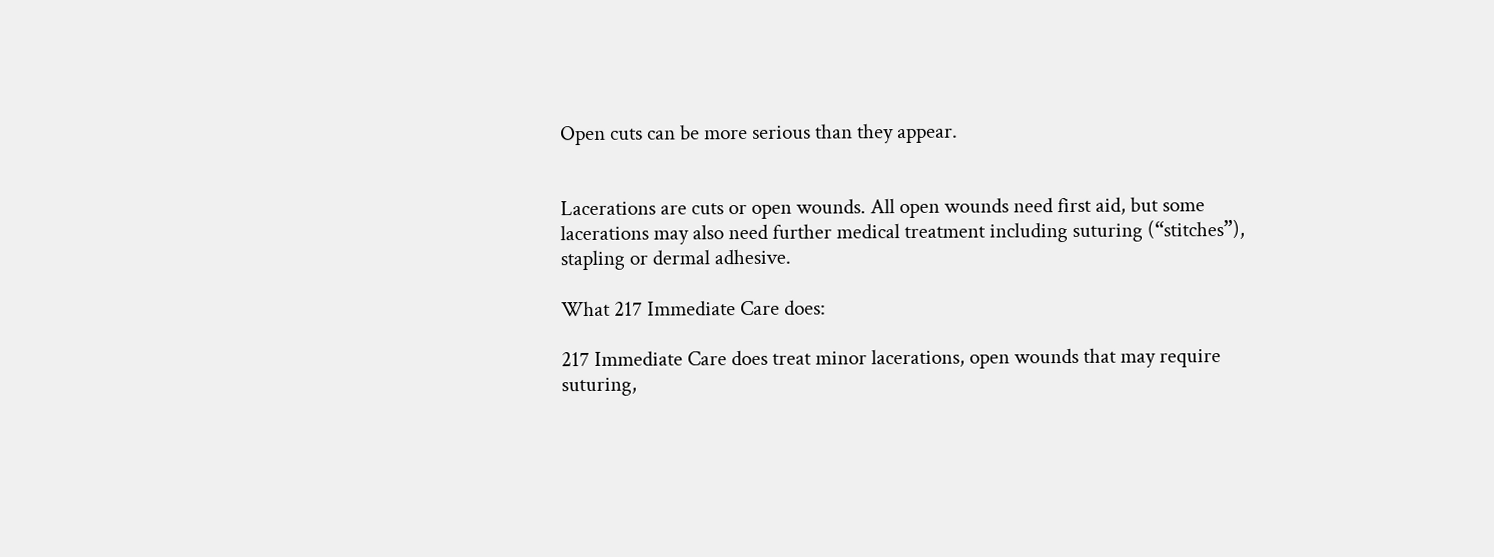Open cuts can be more serious than they appear.


Lacerations are cuts or open wounds. All open wounds need first aid, but some lacerations may also need further medical treatment including suturing (“stitches”), stapling or dermal adhesive.

What 217 Immediate Care does:

217 Immediate Care does treat minor lacerations, open wounds that may require suturing,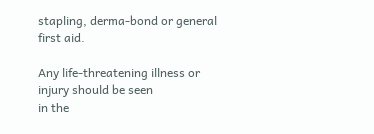stapling, derma-bond or general first aid.

Any life-threatening illness or injury should be seen
in the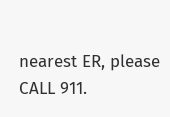nearest ER, please CALL 911.